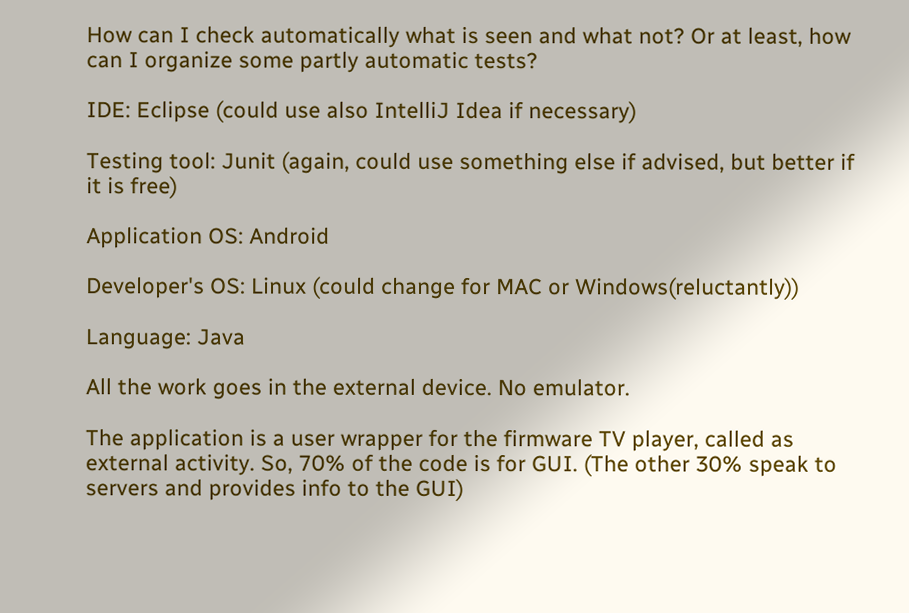How can I check automatically what is seen and what not? Or at least, how can I organize some partly automatic tests?

IDE: Eclipse (could use also IntelliJ Idea if necessary)

Testing tool: Junit (again, could use something else if advised, but better if it is free)

Application OS: Android

Developer's OS: Linux (could change for MAC or Windows(reluctantly))

Language: Java

All the work goes in the external device. No emulator.

The application is a user wrapper for the firmware TV player, called as external activity. So, 70% of the code is for GUI. (The other 30% speak to servers and provides info to the GUI)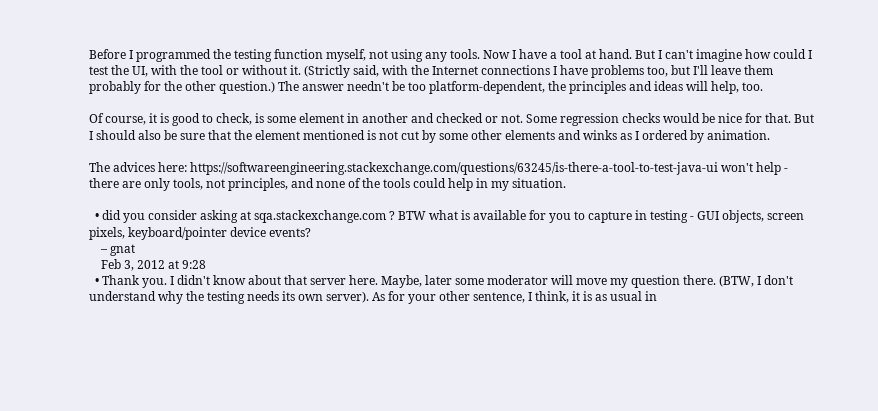Before I programmed the testing function myself, not using any tools. Now I have a tool at hand. But I can't imagine how could I test the UI, with the tool or without it. (Strictly said, with the Internet connections I have problems too, but I'll leave them probably for the other question.) The answer needn't be too platform-dependent, the principles and ideas will help, too.

Of course, it is good to check, is some element in another and checked or not. Some regression checks would be nice for that. But I should also be sure that the element mentioned is not cut by some other elements and winks as I ordered by animation.

The advices here: https://softwareengineering.stackexchange.com/questions/63245/is-there-a-tool-to-test-java-ui won't help - there are only tools, not principles, and none of the tools could help in my situation.

  • did you consider asking at sqa.stackexchange.com ? BTW what is available for you to capture in testing - GUI objects, screen pixels, keyboard/pointer device events?
    – gnat
    Feb 3, 2012 at 9:28
  • Thank you. I didn't know about that server here. Maybe, later some moderator will move my question there. (BTW, I don't understand why the testing needs its own server). As for your other sentence, I think, it is as usual in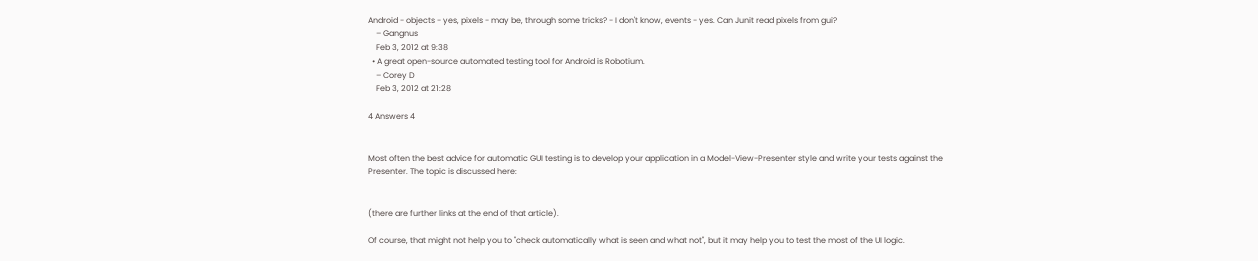Android - objects - yes, pixels - may be, through some tricks? - I don't know, events - yes. Can Junit read pixels from gui?
    – Gangnus
    Feb 3, 2012 at 9:38
  • A great open-source automated testing tool for Android is Robotium.
    – Corey D
    Feb 3, 2012 at 21:28

4 Answers 4


Most often the best advice for automatic GUI testing is to develop your application in a Model-View-Presenter style and write your tests against the Presenter. The topic is discussed here:


(there are further links at the end of that article).

Of course, that might not help you to "check automatically what is seen and what not", but it may help you to test the most of the UI logic.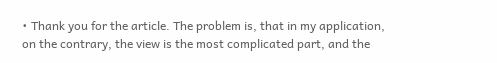• Thank you for the article. The problem is, that in my application, on the contrary, the view is the most complicated part, and the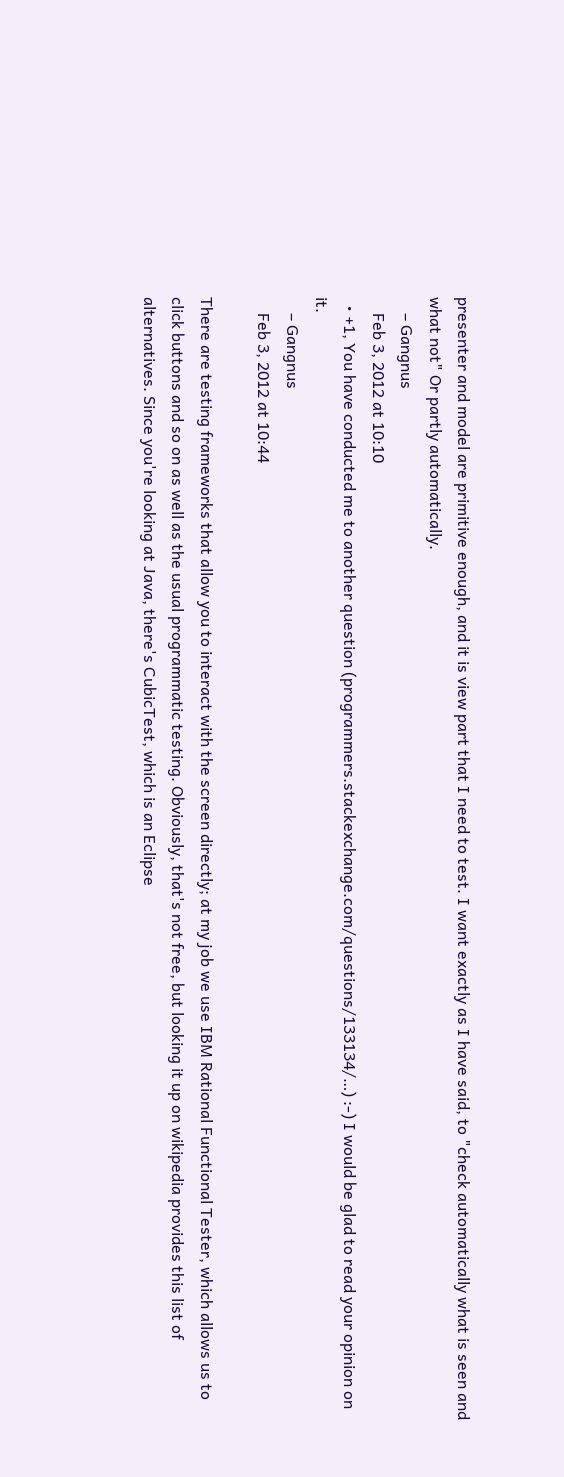presenter and model are primitive enough, and it is view part that I need to test. I want exactly as I have said, to "check automatically what is seen and what not" Or partly automatically.
    – Gangnus
    Feb 3, 2012 at 10:10
  • +1, You have conducted me to another question (programmers.stackexchange.com/questions/133134/…) :-) I would be glad to read your opinion on it.
    – Gangnus
    Feb 3, 2012 at 10:44

There are testing frameworks that allow you to interact with the screen directly; at my job we use IBM Rational Functional Tester, which allows us to click buttons and so on as well as the usual programmatic testing. Obviously, that's not free, but looking it up on wikipedia provides this list of alternatives. Since you're looking at Java, there's CubicTest, which is an Eclipse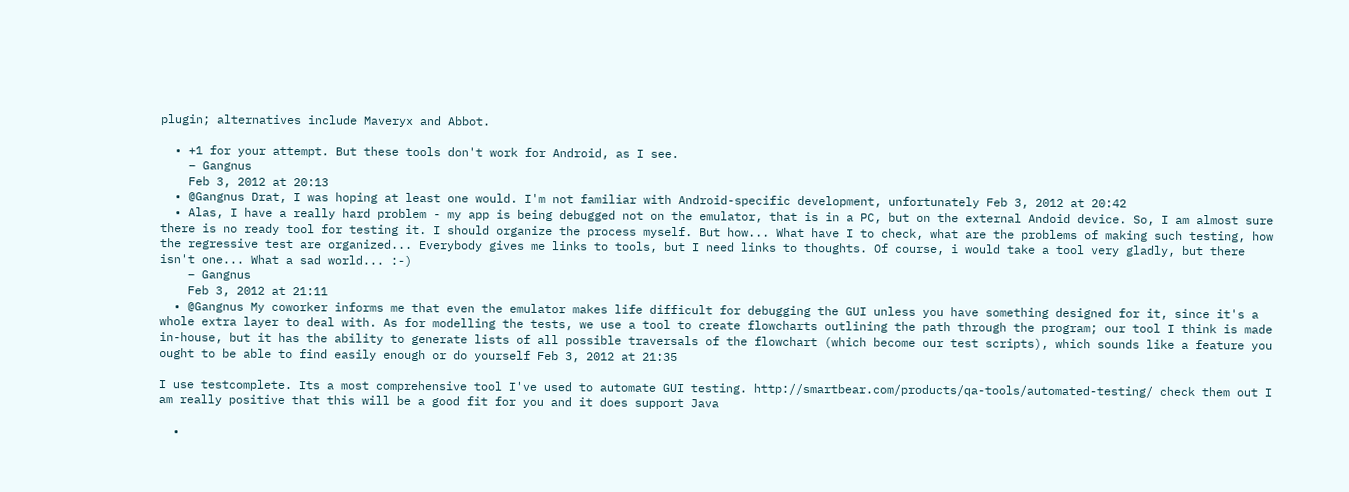plugin; alternatives include Maveryx and Abbot.

  • +1 for your attempt. But these tools don't work for Android, as I see.
    – Gangnus
    Feb 3, 2012 at 20:13
  • @Gangnus Drat, I was hoping at least one would. I'm not familiar with Android-specific development, unfortunately Feb 3, 2012 at 20:42
  • Alas, I have a really hard problem - my app is being debugged not on the emulator, that is in a PC, but on the external Andoid device. So, I am almost sure there is no ready tool for testing it. I should organize the process myself. But how... What have I to check, what are the problems of making such testing, how the regressive test are organized... Everybody gives me links to tools, but I need links to thoughts. Of course, i would take a tool very gladly, but there isn't one... What a sad world... :-)
    – Gangnus
    Feb 3, 2012 at 21:11
  • @Gangnus My coworker informs me that even the emulator makes life difficult for debugging the GUI unless you have something designed for it, since it's a whole extra layer to deal with. As for modelling the tests, we use a tool to create flowcharts outlining the path through the program; our tool I think is made in-house, but it has the ability to generate lists of all possible traversals of the flowchart (which become our test scripts), which sounds like a feature you ought to be able to find easily enough or do yourself Feb 3, 2012 at 21:35

I use testcomplete. Its a most comprehensive tool I've used to automate GUI testing. http://smartbear.com/products/qa-tools/automated-testing/ check them out I am really positive that this will be a good fit for you and it does support Java

  •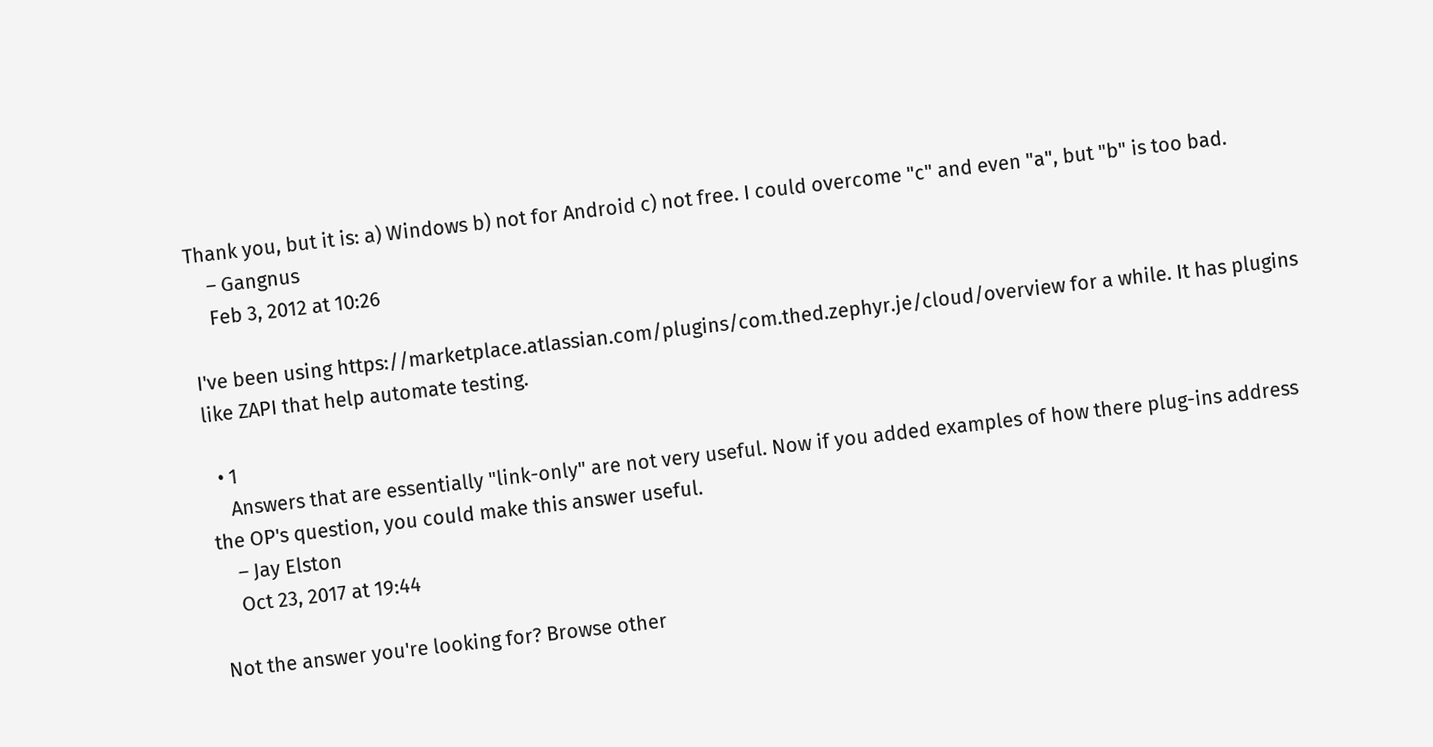Thank you, but it is: a) Windows b) not for Android c) not free. I could overcome "c" and even "a", but "b" is too bad.
    – Gangnus
    Feb 3, 2012 at 10:26

I've been using https://marketplace.atlassian.com/plugins/com.thed.zephyr.je/cloud/overview for a while. It has plugins like ZAPI that help automate testing.

  • 1
    Answers that are essentially "link-only" are not very useful. Now if you added examples of how there plug-ins address the OP's question, you could make this answer useful.
    – Jay Elston
    Oct 23, 2017 at 19:44

Not the answer you're looking for? Browse other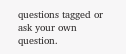questions tagged or ask your own question.